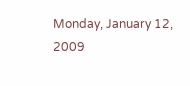Monday, January 12, 2009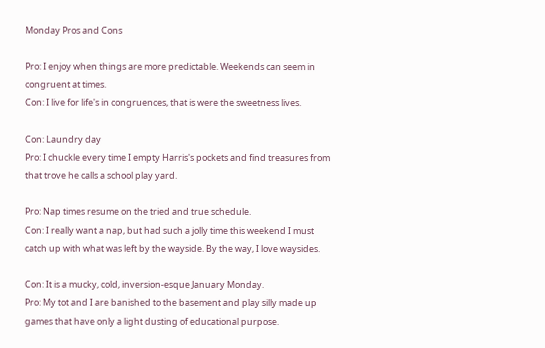Monday Pros and Cons

Pro: I enjoy when things are more predictable. Weekends can seem in congruent at times.
Con: I live for life's in congruences, that is were the sweetness lives.

Con: Laundry day
Pro: I chuckle every time I empty Harris's pockets and find treasures from that trove he calls a school play yard.

Pro: Nap times resume on the tried and true schedule.
Con: I really want a nap, but had such a jolly time this weekend I must catch up with what was left by the wayside. By the way, I love waysides.

Con: It is a mucky, cold, inversion-esque January Monday.
Pro: My tot and I are banished to the basement and play silly made up games that have only a light dusting of educational purpose.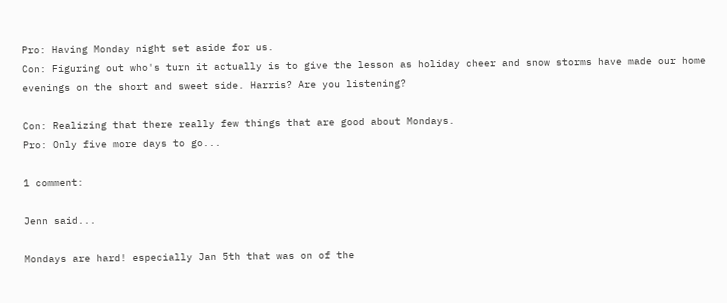Pro: Having Monday night set aside for us.
Con: Figuring out who's turn it actually is to give the lesson as holiday cheer and snow storms have made our home evenings on the short and sweet side. Harris? Are you listening?

Con: Realizing that there really few things that are good about Mondays.
Pro: Only five more days to go...

1 comment:

Jenn said...

Mondays are hard! especially Jan 5th that was on of the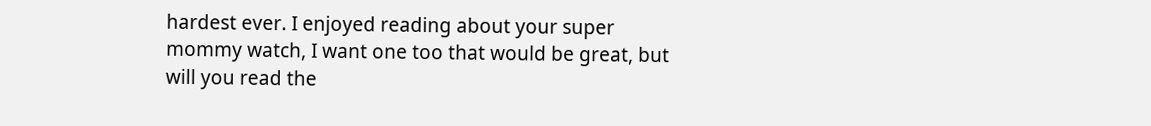hardest ever. I enjoyed reading about your super mommy watch, I want one too that would be great, but will you read the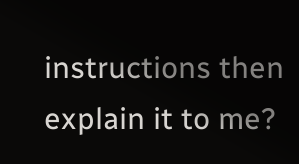instructions then explain it to me?